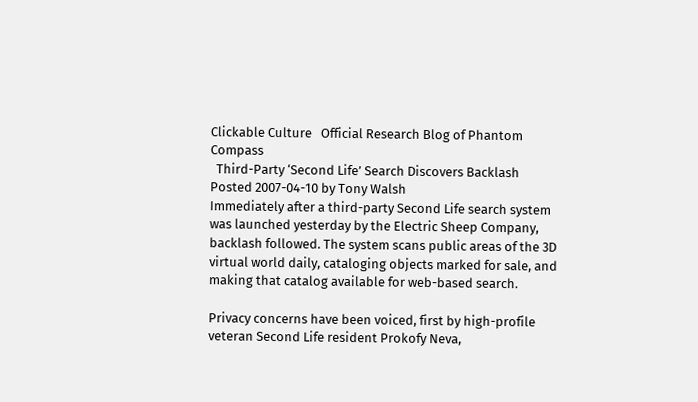Clickable Culture   Official Research Blog of Phantom Compass
  Third-Party ‘Second Life’ Search Discovers Backlash
Posted 2007-04-10 by Tony Walsh
Immediately after a third-party Second Life search system was launched yesterday by the Electric Sheep Company, backlash followed. The system scans public areas of the 3D virtual world daily, cataloging objects marked for sale, and making that catalog available for web-based search.

Privacy concerns have been voiced, first by high-profile veteran Second Life resident Prokofy Neva,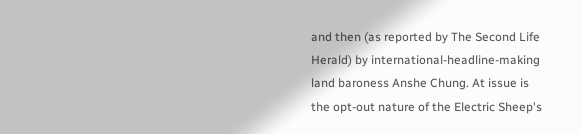and then (as reported by The Second Life Herald) by international-headline-making land baroness Anshe Chung. At issue is the opt-out nature of the Electric Sheep's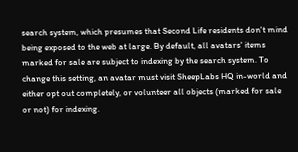search system, which presumes that Second Life residents don't mind being exposed to the web at large. By default, all avatars' items marked for sale are subject to indexing by the search system. To change this setting, an avatar must visit SheepLabs HQ in-world and either opt out completely, or volunteer all objects (marked for sale or not) for indexing.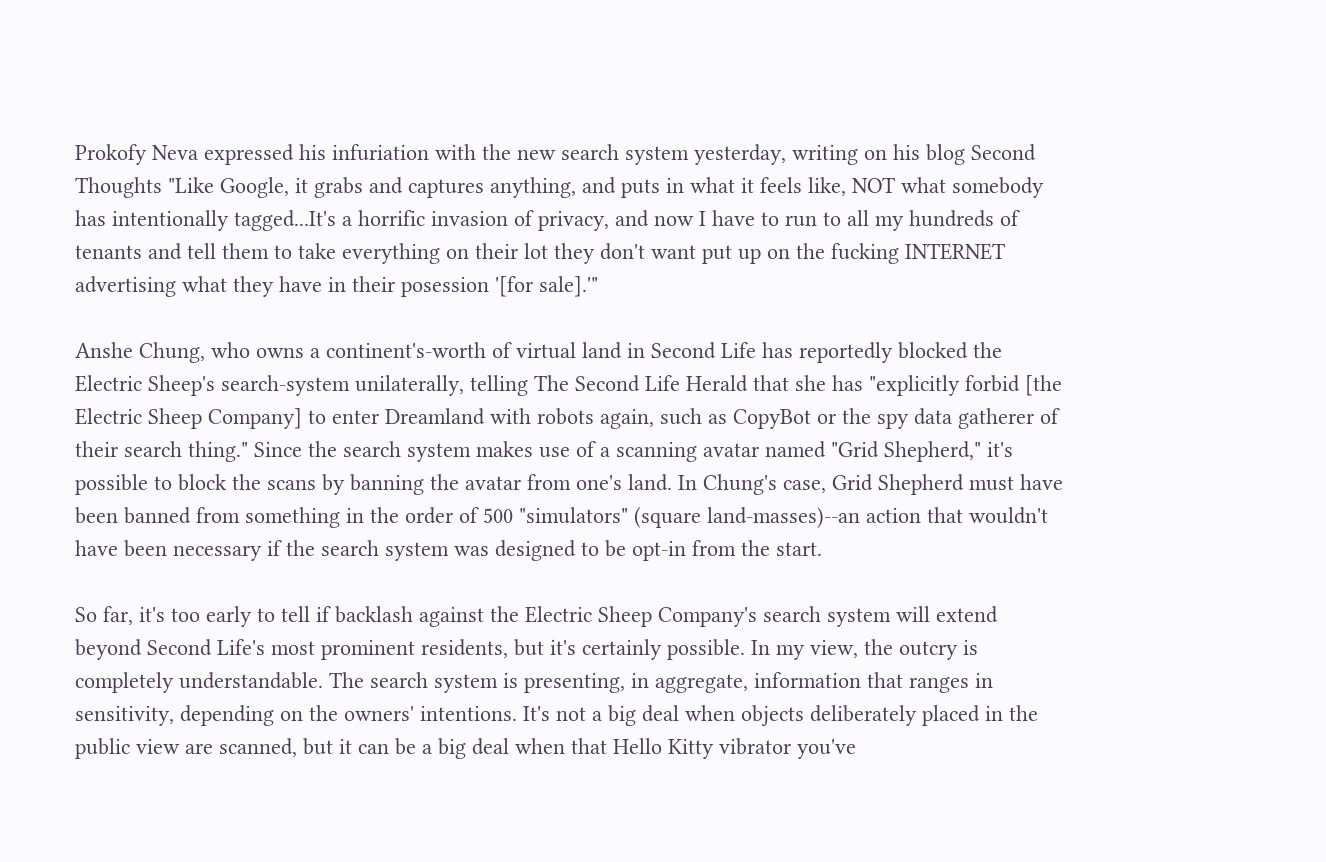Prokofy Neva expressed his infuriation with the new search system yesterday, writing on his blog Second Thoughts "Like Google, it grabs and captures anything, and puts in what it feels like, NOT what somebody has intentionally tagged...It's a horrific invasion of privacy, and now I have to run to all my hundreds of tenants and tell them to take everything on their lot they don't want put up on the fucking INTERNET advertising what they have in their posession '[for sale].'"

Anshe Chung, who owns a continent's-worth of virtual land in Second Life has reportedly blocked the Electric Sheep's search-system unilaterally, telling The Second Life Herald that she has "explicitly forbid [the Electric Sheep Company] to enter Dreamland with robots again, such as CopyBot or the spy data gatherer of their search thing." Since the search system makes use of a scanning avatar named "Grid Shepherd," it's possible to block the scans by banning the avatar from one's land. In Chung's case, Grid Shepherd must have been banned from something in the order of 500 "simulators" (square land-masses)--an action that wouldn't have been necessary if the search system was designed to be opt-in from the start.

So far, it's too early to tell if backlash against the Electric Sheep Company's search system will extend beyond Second Life's most prominent residents, but it's certainly possible. In my view, the outcry is completely understandable. The search system is presenting, in aggregate, information that ranges in sensitivity, depending on the owners' intentions. It's not a big deal when objects deliberately placed in the public view are scanned, but it can be a big deal when that Hello Kitty vibrator you've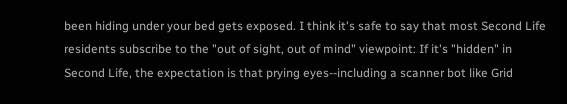been hiding under your bed gets exposed. I think it's safe to say that most Second Life residents subscribe to the "out of sight, out of mind" viewpoint: If it's "hidden" in Second Life, the expectation is that prying eyes--including a scanner bot like Grid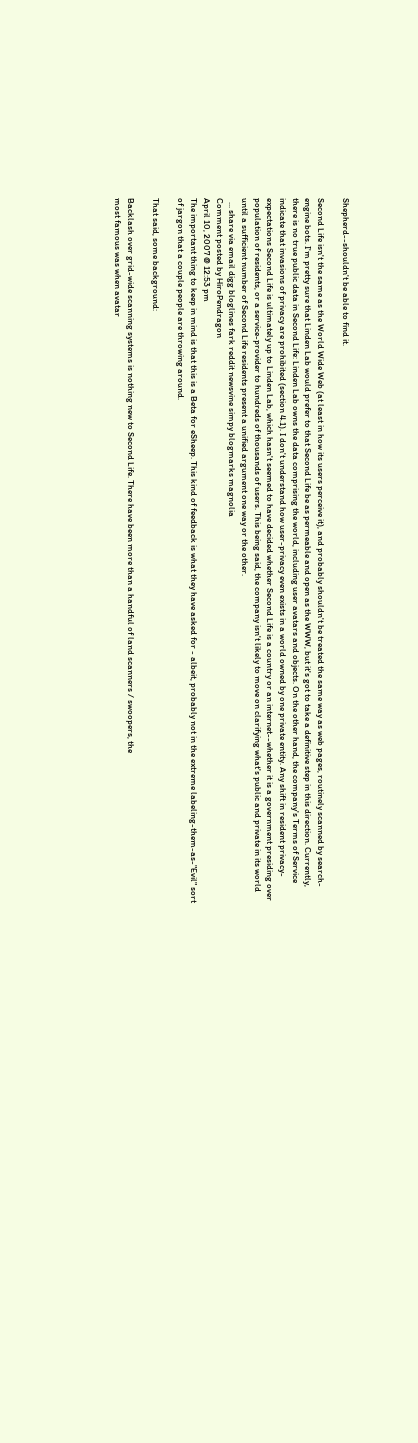Shepherd--shouldn't be able to find it.

Second Life isn't the same as the World Wide Web (at least in how its users perceive it), and probably shouldn't be treated the same way as web pages, routinely scanned by search-engine bots. I'm pretty sure that Linden Lab would prefer to that Second Life be as permeable and open as the WWW, but it's got to take a definitive step in this direction. Currently, there is no true public data in Second Life: Linden Lab owns the data comprising the world, including user avatars and objects. On the other hand, the company's Terms of Service indicate that invasions of privacy are prohibited (section 4.1). I don't understand how user-privacy even exists in a world owned by one private entity. Any shift in resident privacy-expectations Second Life is ultimately up to Linden Lab, which hasn't seemed to have decided whether Second Life is a country or an internet--whether it is a government presiding over population of residents, or a service-provider to hundreds of thousands of users. This being said, the company isn't likely to move on clarifying what's public and private in its world until a sufficient number of Second Life residents present a unified argument one way or the other.
  ... share via email digg bloglines fark reddit newsvine simpy blogmarks magnolia
Comment posted by HiroPendragon
April 10, 2007 @ 12:53 pm
The important thing to keep in mind is that this is a Beta for eSheep. This kind of feedback is what they have asked for - albeit, probably not in the extreme labeling-them-as-"Evil" sort of jargon that a couple people are throwing around.

That said, some background:

Backlash over grid-wide scanning systems is nothing new to Second Life. There have been more than a handful of land scanners / swoopers, the
most famous was when avatar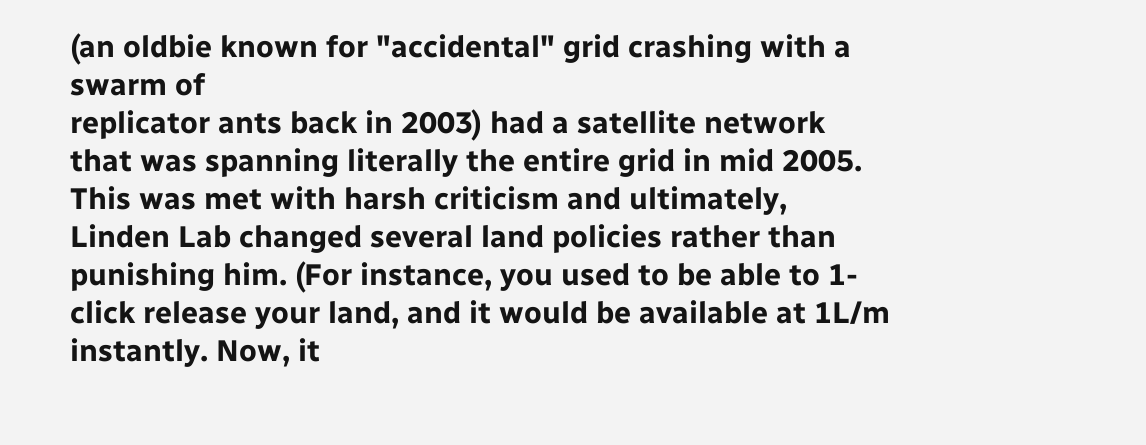(an oldbie known for "accidental" grid crashing with a swarm of
replicator ants back in 2003) had a satellite network that was spanning literally the entire grid in mid 2005. This was met with harsh criticism and ultimately, Linden Lab changed several land policies rather than
punishing him. (For instance, you used to be able to 1-click release your land, and it would be available at 1L/m instantly. Now, it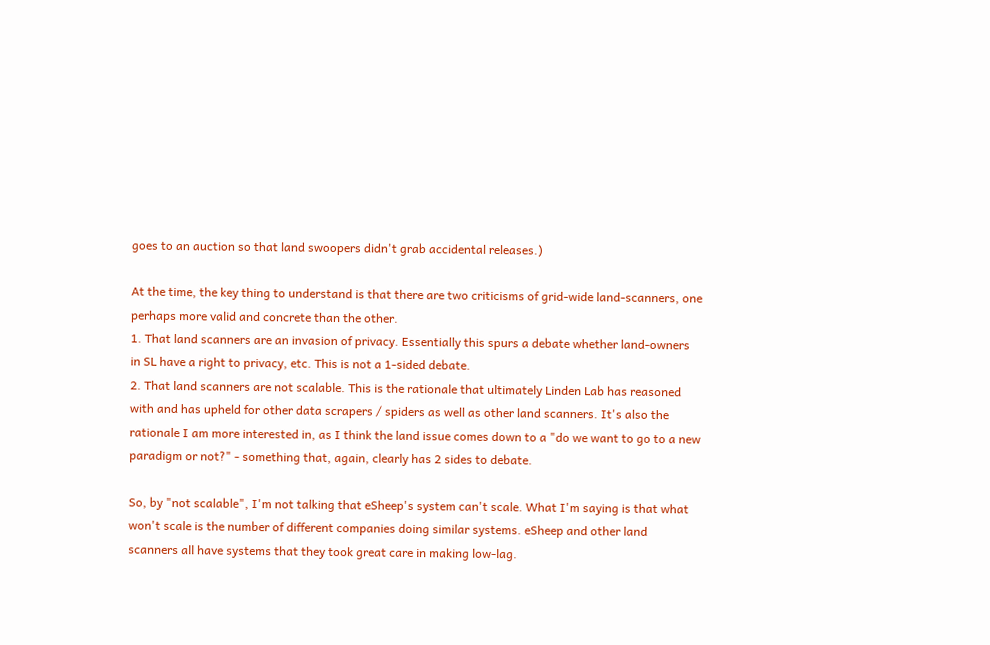goes to an auction so that land swoopers didn't grab accidental releases.)

At the time, the key thing to understand is that there are two criticisms of grid-wide land-scanners, one perhaps more valid and concrete than the other.
1. That land scanners are an invasion of privacy. Essentially this spurs a debate whether land-owners in SL have a right to privacy, etc. This is not a 1-sided debate.
2. That land scanners are not scalable. This is the rationale that ultimately Linden Lab has reasoned with and has upheld for other data scrapers / spiders as well as other land scanners. It's also the rationale I am more interested in, as I think the land issue comes down to a "do we want to go to a new paradigm or not?" - something that, again, clearly has 2 sides to debate.

So, by "not scalable", I'm not talking that eSheep's system can't scale. What I'm saying is that what won't scale is the number of different companies doing similar systems. eSheep and other land scanners all have systems that they took great care in making low-lag.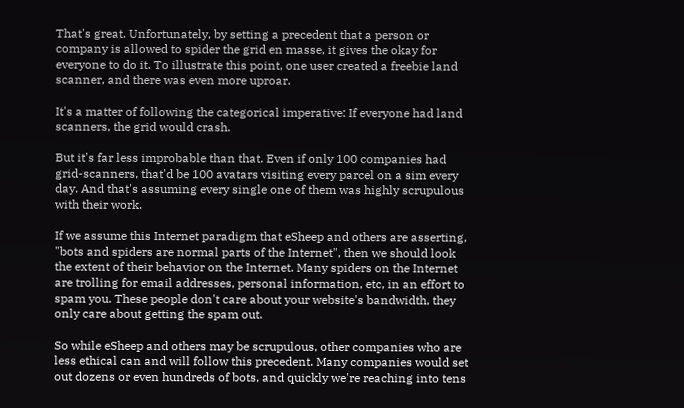That's great. Unfortunately, by setting a precedent that a person or company is allowed to spider the grid en masse, it gives the okay for everyone to do it. To illustrate this point, one user created a freebie land scanner, and there was even more uproar.

It's a matter of following the categorical imperative: If everyone had land scanners, the grid would crash.

But it's far less improbable than that. Even if only 100 companies had grid-scanners, that'd be 100 avatars visiting every parcel on a sim every day. And that's assuming every single one of them was highly scrupulous with their work.

If we assume this Internet paradigm that eSheep and others are asserting, "bots and spiders are normal parts of the Internet", then we should look the extent of their behavior on the Internet. Many spiders on the Internet are trolling for email addresses, personal information, etc, in an effort to spam you. These people don't care about your website's bandwidth, they only care about getting the spam out.

So while eSheep and others may be scrupulous, other companies who are less ethical can and will follow this precedent. Many companies would set out dozens or even hundreds of bots, and quickly we're reaching into tens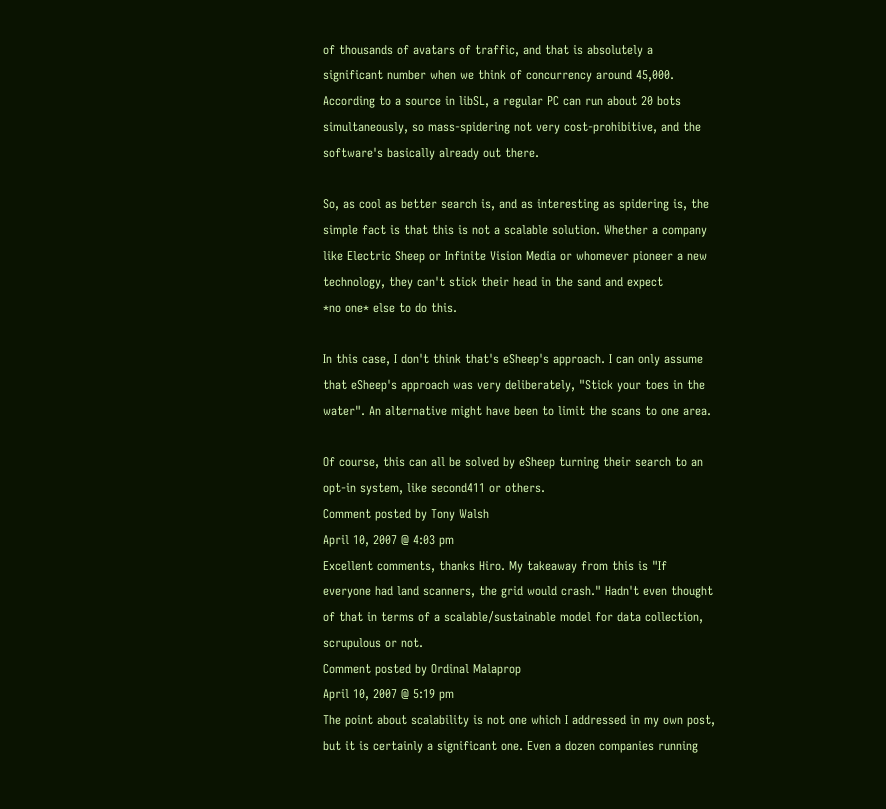of thousands of avatars of traffic, and that is absolutely a significant number when we think of concurrency around 45,000. According to a source in libSL, a regular PC can run about 20 bots simultaneously, so mass-spidering not very cost-prohibitive, and the software's basically already out there.

So, as cool as better search is, and as interesting as spidering is, the simple fact is that this is not a scalable solution. Whether a company like Electric Sheep or Infinite Vision Media or whomever pioneer a new technology, they can't stick their head in the sand and expect
*no one* else to do this.

In this case, I don't think that's eSheep's approach. I can only assume that eSheep's approach was very deliberately, "Stick your toes in the water". An alternative might have been to limit the scans to one area.

Of course, this can all be solved by eSheep turning their search to an opt-in system, like second411 or others.
Comment posted by Tony Walsh
April 10, 2007 @ 4:03 pm
Excellent comments, thanks Hiro. My takeaway from this is "If everyone had land scanners, the grid would crash." Hadn't even thought of that in terms of a scalable/sustainable model for data collection, scrupulous or not.
Comment posted by Ordinal Malaprop
April 10, 2007 @ 5:19 pm
The point about scalability is not one which I addressed in my own post, but it is certainly a significant one. Even a dozen companies running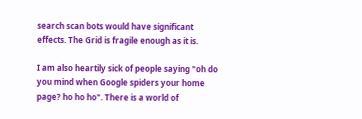search scan bots would have significant effects. The Grid is fragile enough as it is.

I am also heartily sick of people saying "oh do you mind when Google spiders your home page? ho ho ho". There is a world of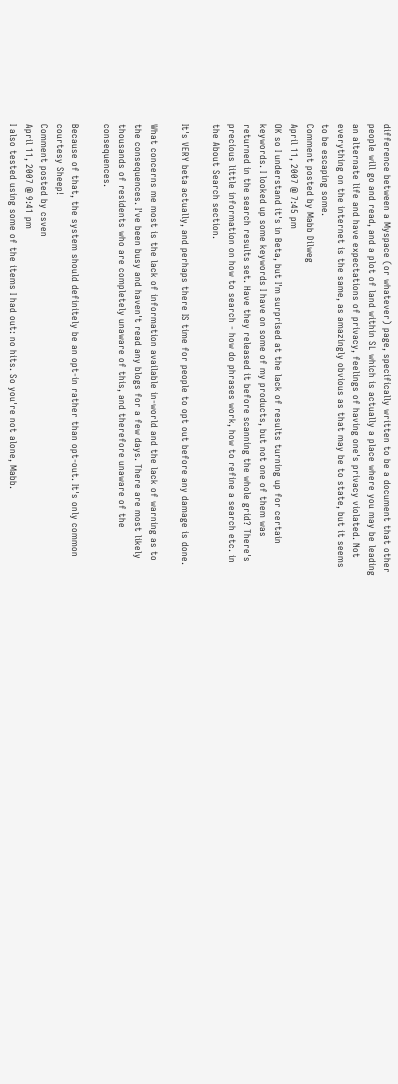difference between a Myspace (or whatever) page, specifically written to be a document that other people will go and read, and a plot of land within SL which is actually a place where you may be leading an alternate life and have expectations of privacy, feelings of having one's privacy violated. Not everything on the internet is the same, as amazingly obvious as that may be to state, but it seems to be escaping some.
Comment posted by Mabb Dilweg
April 11, 2007 @ 7:45 pm
OK so I understand it's in Beta, but I'm surprised at the lack of results turning up for certain keywords. I looked up some keywords I have on some of my products, but not one of them was returned in the search results set. Have they released it before scanning the whole grid? There's precious little information on how to search - how do phrases work, how to refine a search etc. in the About Search section.

It's VERY beta actually, and perhaps there IS time for people to opt out before any damage is done.

What concerns me most is the lack of information available in-world and the lack of warning as to the consequences. I've been busy and haven't read any blogs for a few days. There are most likely thousands of residents who are completely unaware of this, and therefore unaware of the consequences.

Because of that, the system should definitely be an opt-in rather than opt-out. It's only common courtesy Sheep!
Comment posted by csven
April 11, 2007 @ 9:41 pm
I also tested using some of the items I had out: no hits. So you're not alone, Mabb.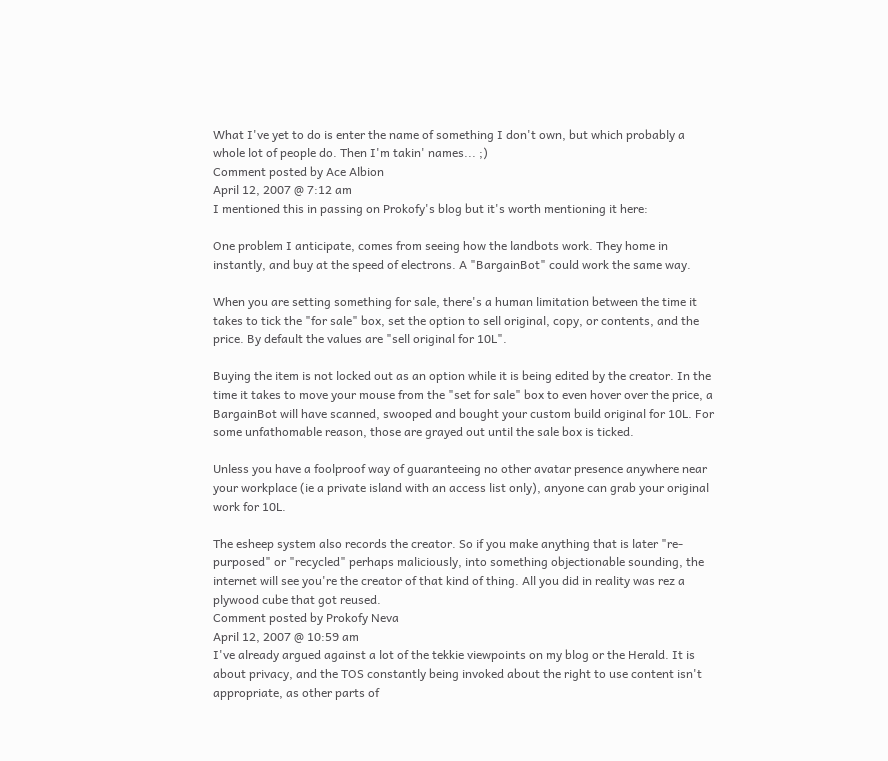What I've yet to do is enter the name of something I don't own, but which probably a whole lot of people do. Then I'm takin' names... ;)
Comment posted by Ace Albion
April 12, 2007 @ 7:12 am
I mentioned this in passing on Prokofy's blog but it's worth mentioning it here:

One problem I anticipate, comes from seeing how the landbots work. They home in instantly, and buy at the speed of electrons. A "BargainBot" could work the same way.

When you are setting something for sale, there's a human limitation between the time it takes to tick the "for sale" box, set the option to sell original, copy, or contents, and the price. By default the values are "sell original for 10L".

Buying the item is not locked out as an option while it is being edited by the creator. In the time it takes to move your mouse from the "set for sale" box to even hover over the price, a BargainBot will have scanned, swooped and bought your custom build original for 10L. For some unfathomable reason, those are grayed out until the sale box is ticked.

Unless you have a foolproof way of guaranteeing no other avatar presence anywhere near your workplace (ie a private island with an access list only), anyone can grab your original work for 10L.

The esheep system also records the creator. So if you make anything that is later "re-purposed" or "recycled" perhaps maliciously, into something objectionable sounding, the internet will see you're the creator of that kind of thing. All you did in reality was rez a plywood cube that got reused.
Comment posted by Prokofy Neva
April 12, 2007 @ 10:59 am
I've already argued against a lot of the tekkie viewpoints on my blog or the Herald. It is about privacy, and the TOS constantly being invoked about the right to use content isn't appropriate, as other parts of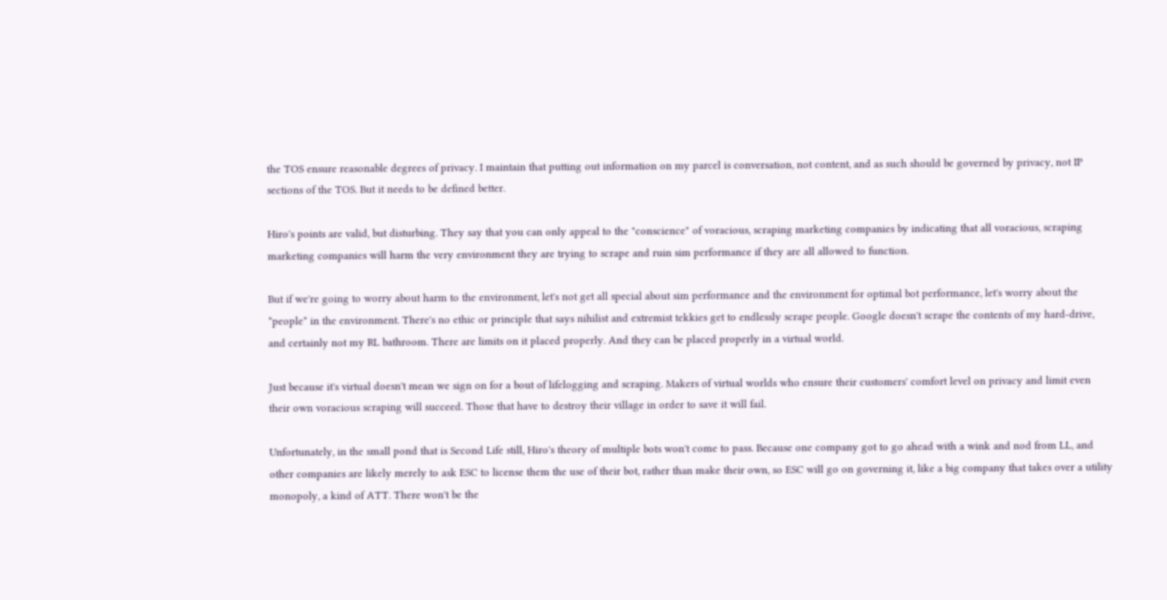the TOS ensure reasonable degrees of privacy. I maintain that putting out information on my parcel is conversation, not content, and as such should be governed by privacy, not IP sections of the TOS. But it needs to be defined better.

Hiro's points are valid, but disturbing. They say that you can only appeal to the "conscience" of voracious, scraping marketing companies by indicating that all voracious, scraping marketing companies will harm the very environment they are trying to scrape and ruin sim performance if they are all allowed to function.

But if we're going to worry about harm to the environment, let's not get all special about sim performance and the environment for optimal bot performance, let's worry about the *people* in the environment. There's no ethic or principle that says nihilist and extremist tekkies get to endlessly scrape people. Google doesn't scrape the contents of my hard-drive, and certainly not my RL bathroom. There are limits on it placed properly. And they can be placed properly in a virtual world.

Just because it's virtual doesn't mean we sign on for a bout of lifelogging and scraping. Makers of virtual worlds who ensure their customers' comfort level on privacy and limit even their own voracious scraping will succeed. Those that have to destroy their village in order to save it will fail.

Unfortunately, in the small pond that is Second Life still, Hiro's theory of multiple bots won't come to pass. Because one company got to go ahead with a wink and nod from LL, and other companies are likely merely to ask ESC to license them the use of their bot, rather than make their own, so ESC will go on governing it, like a big company that takes over a utility monopoly, a kind of ATT. There won't be the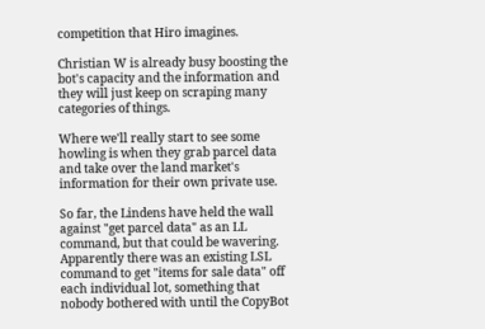competition that Hiro imagines.

Christian W is already busy boosting the bot's capacity and the information and they will just keep on scraping many categories of things.

Where we'll really start to see some howling is when they grab parcel data and take over the land market's information for their own private use.

So far, the Lindens have held the wall against "get parcel data" as an LL command, but that could be wavering. Apparently there was an existing LSL command to get "items for sale data" off each individual lot, something that nobody bothered with until the CopyBot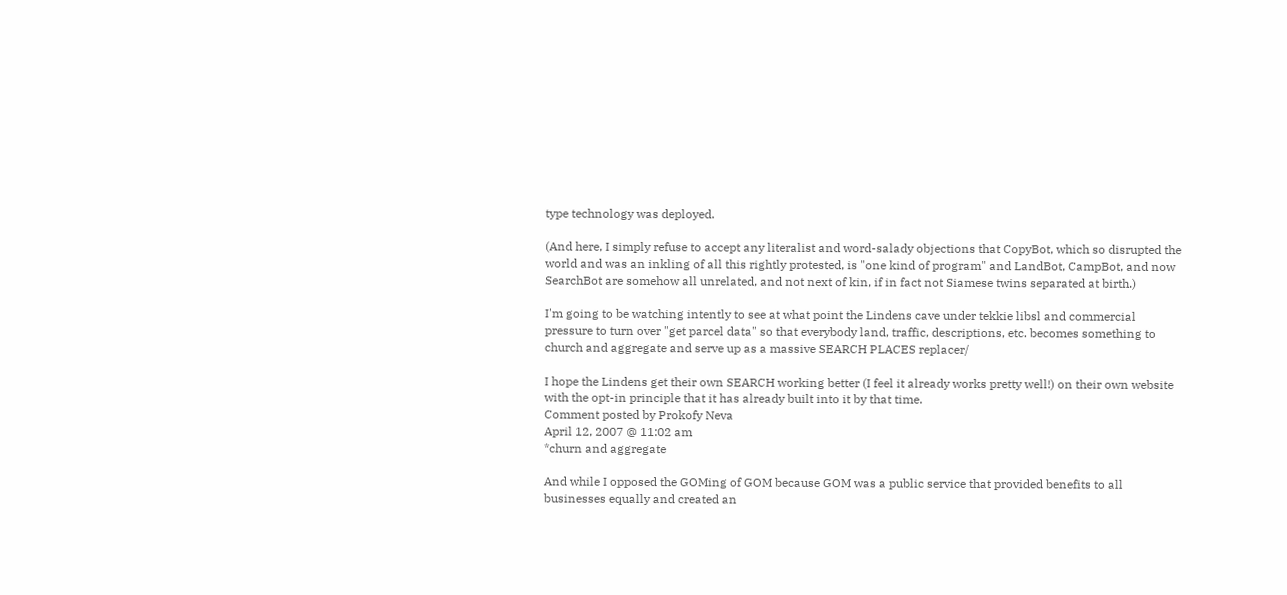type technology was deployed.

(And here, I simply refuse to accept any literalist and word-salady objections that CopyBot, which so disrupted the world and was an inkling of all this rightly protested, is "one kind of program" and LandBot, CampBot, and now SearchBot are somehow all unrelated, and not next of kin, if in fact not Siamese twins separated at birth.)

I'm going to be watching intently to see at what point the Lindens cave under tekkie libsl and commercial pressure to turn over "get parcel data" so that everybody land, traffic, descriptions, etc. becomes something to church and aggregate and serve up as a massive SEARCH PLACES replacer/

I hope the Lindens get their own SEARCH working better (I feel it already works pretty well!) on their own website with the opt-in principle that it has already built into it by that time.
Comment posted by Prokofy Neva
April 12, 2007 @ 11:02 am
*churn and aggregate

And while I opposed the GOMing of GOM because GOM was a public service that provided benefits to all businesses equally and created an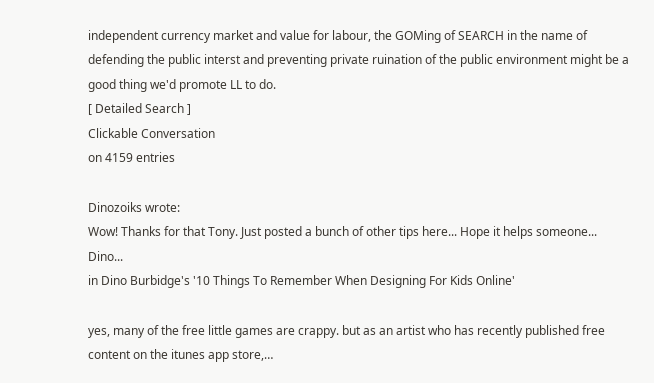independent currency market and value for labour, the GOMing of SEARCH in the name of defending the public interst and preventing private ruination of the public environment might be a good thing we'd promote LL to do.
[ Detailed Search ]
Clickable Conversation
on 4159 entries

Dinozoiks wrote:
Wow! Thanks for that Tony. Just posted a bunch of other tips here... Hope it helps someone... Dino...
in Dino Burbidge's '10 Things To Remember When Designing For Kids Online'

yes, many of the free little games are crappy. but as an artist who has recently published free content on the itunes app store,…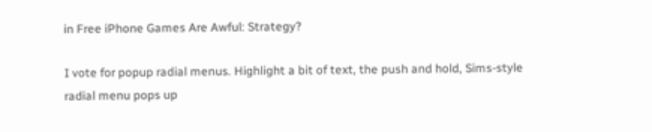in Free iPhone Games Are Awful: Strategy?

I vote for popup radial menus. Highlight a bit of text, the push and hold, Sims-style radial menu pops up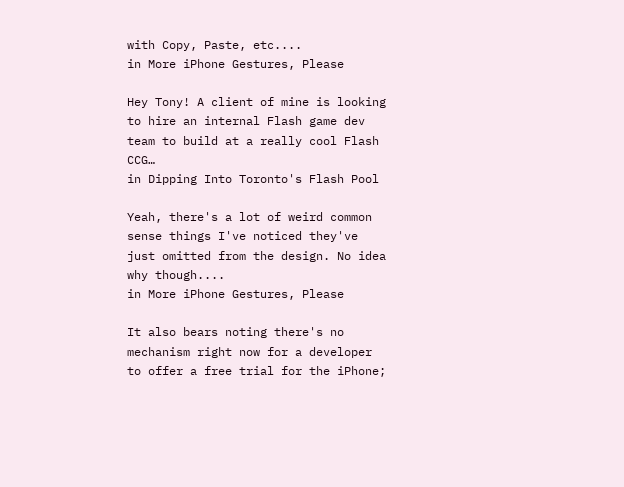with Copy, Paste, etc....
in More iPhone Gestures, Please

Hey Tony! A client of mine is looking to hire an internal Flash game dev team to build at a really cool Flash CCG…
in Dipping Into Toronto's Flash Pool

Yeah, there's a lot of weird common sense things I've noticed they've just omitted from the design. No idea why though....
in More iPhone Gestures, Please

It also bears noting there's no mechanism right now for a developer to offer a free trial for the iPhone;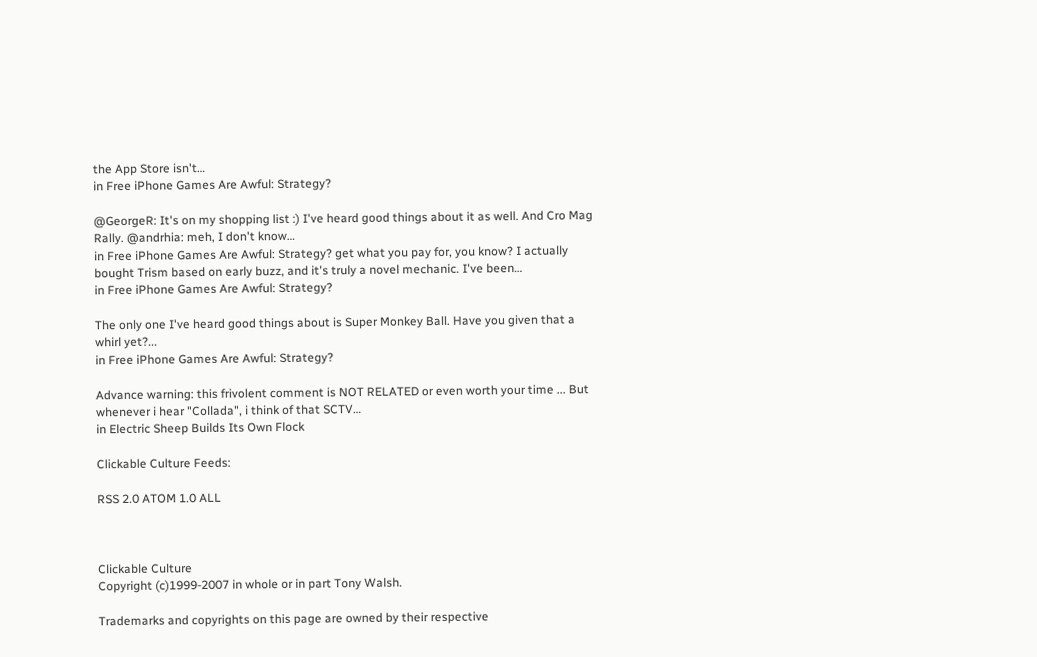the App Store isn't…
in Free iPhone Games Are Awful: Strategy?

@GeorgeR: It's on my shopping list :) I've heard good things about it as well. And Cro Mag Rally. @andrhia: meh, I don't know…
in Free iPhone Games Are Awful: Strategy? get what you pay for, you know? I actually bought Trism based on early buzz, and it's truly a novel mechanic. I've been…
in Free iPhone Games Are Awful: Strategy?

The only one I've heard good things about is Super Monkey Ball. Have you given that a whirl yet?...
in Free iPhone Games Are Awful: Strategy?

Advance warning: this frivolent comment is NOT RELATED or even worth your time ... But whenever i hear "Collada", i think of that SCTV…
in Electric Sheep Builds Its Own Flock

Clickable Culture Feeds:

RSS 2.0 ATOM 1.0 ALL



Clickable Culture
Copyright (c)1999-2007 in whole or in part Tony Walsh.

Trademarks and copyrights on this page are owned by their respective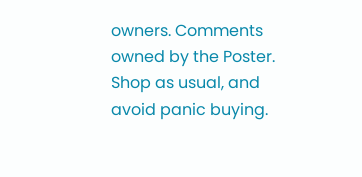owners. Comments owned by the Poster. Shop as usual, and avoid panic buying.